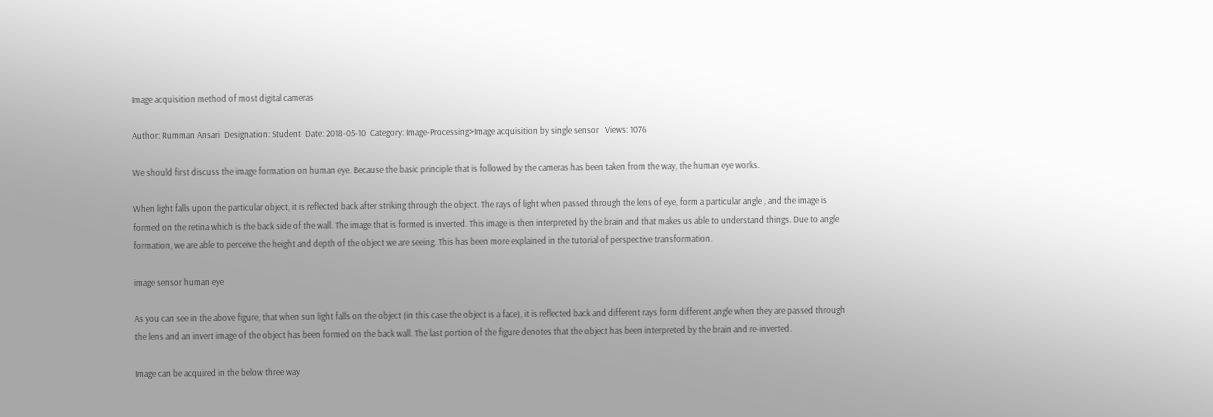Image acquisition method of most digital cameras

Author: Rumman Ansari  Designation: Student  Date: 2018-05-10  Category: Image-Processing>Image acquisition by single sensor   Views: 1076

We should first discuss the image formation on human eye. Because the basic principle that is followed by the cameras has been taken from the way, the human eye works.

When light falls upon the particular object, it is reflected back after striking through the object. The rays of light when passed through the lens of eye, form a particular angle , and the image is formed on the retina which is the back side of the wall. The image that is formed is inverted. This image is then interpreted by the brain and that makes us able to understand things. Due to angle formation, we are able to perceive the height and depth of the object we are seeing. This has been more explained in the tutorial of perspective transformation.

image sensor human eye

As you can see in the above figure, that when sun light falls on the object (in this case the object is a face), it is reflected back and different rays form different angle when they are passed through the lens and an invert image of the object has been formed on the back wall. The last portion of the figure denotes that the object has been interpreted by the brain and re-inverted.

Image can be acquired in the below three way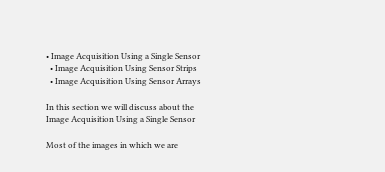• Image Acquisition Using a Single Sensor
  • Image Acquisition Using Sensor Strips
  • Image Acquisition Using Sensor Arrays

In this section we will discuss about the Image Acquisition Using a Single Sensor

Most of the images in which we are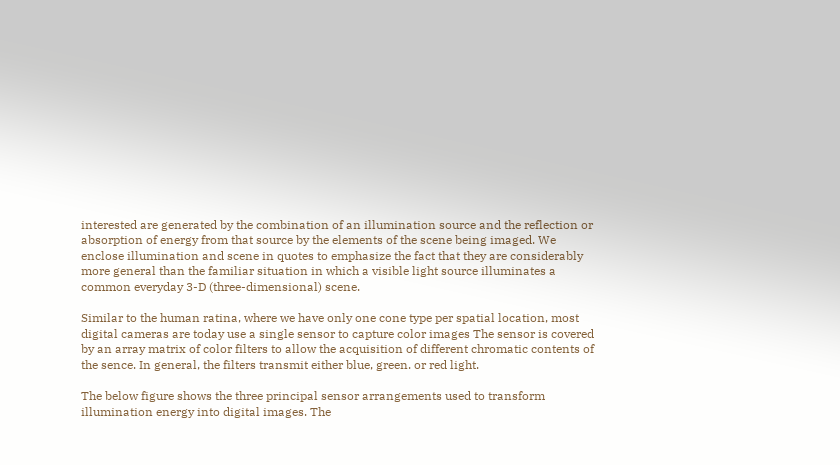interested are generated by the combination of an illumination source and the reflection or absorption of energy from that source by the elements of the scene being imaged. We enclose illumination and scene in quotes to emphasize the fact that they are considerably more general than the familiar situation in which a visible light source illuminates a common everyday 3-D (three-dimensional) scene.

Similar to the human ratina, where we have only one cone type per spatial location, most digital cameras are today use a single sensor to capture color images The sensor is covered by an array matrix of color filters to allow the acquisition of different chromatic contents of the sence. In general, the filters transmit either blue, green. or red light.

The below figure shows the three principal sensor arrangements used to transform illumination energy into digital images. The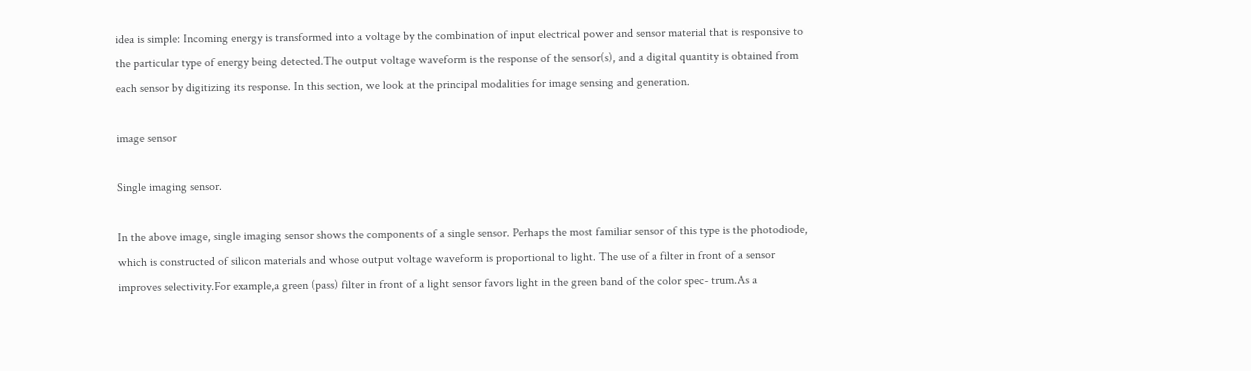idea is simple: Incoming energy is transformed into a voltage by the combination of input electrical power and sensor material that is responsive to the particular type of energy being detected.The output voltage waveform is the response of the sensor(s), and a digital quantity is obtained from each sensor by digitizing its response. In this section, we look at the principal modalities for image sensing and generation.

image sensor

Single imaging sensor.

In the above image, single imaging sensor shows the components of a single sensor. Perhaps the most familiar sensor of this type is the photodiode, which is constructed of silicon materials and whose output voltage waveform is proportional to light. The use of a filter in front of a sensor improves selectivity.For example,a green (pass) filter in front of a light sensor favors light in the green band of the color spec- trum.As a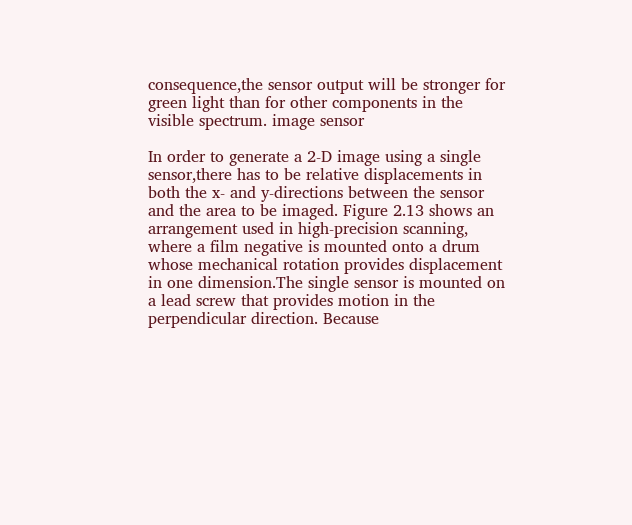consequence,the sensor output will be stronger for green light than for other components in the visible spectrum. image sensor

In order to generate a 2-D image using a single sensor,there has to be relative displacements in both the x- and y-directions between the sensor and the area to be imaged. Figure 2.13 shows an arrangement used in high-precision scanning, where a film negative is mounted onto a drum whose mechanical rotation provides displacement in one dimension.The single sensor is mounted on a lead screw that provides motion in the perpendicular direction. Because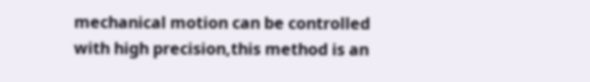mechanical motion can be controlled with high precision,this method is an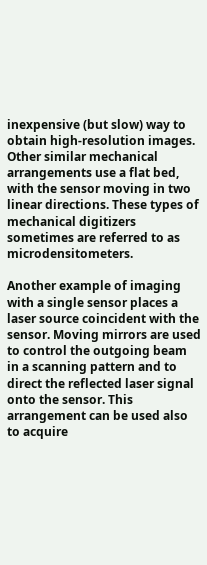inexpensive (but slow) way to obtain high-resolution images. Other similar mechanical arrangements use a flat bed, with the sensor moving in two linear directions. These types of mechanical digitizers sometimes are referred to as microdensitometers.

Another example of imaging with a single sensor places a laser source coincident with the sensor. Moving mirrors are used to control the outgoing beam in a scanning pattern and to direct the reflected laser signal onto the sensor. This arrangement can be used also to acquire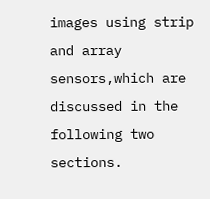images using strip and array sensors,which are discussed in the following two sections.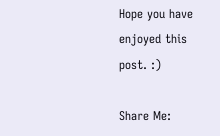Hope you have enjoyed this post. :)

Share Me: